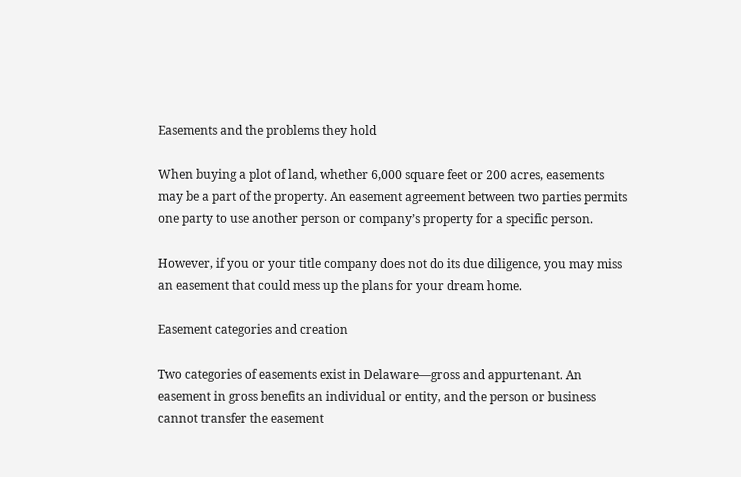Easements and the problems they hold

When buying a plot of land, whether 6,000 square feet or 200 acres, easements may be a part of the property. An easement agreement between two parties permits one party to use another person or company’s property for a specific person.

However, if you or your title company does not do its due diligence, you may miss an easement that could mess up the plans for your dream home.

Easement categories and creation

Two categories of easements exist in Delaware—gross and appurtenant. An easement in gross benefits an individual or entity, and the person or business cannot transfer the easement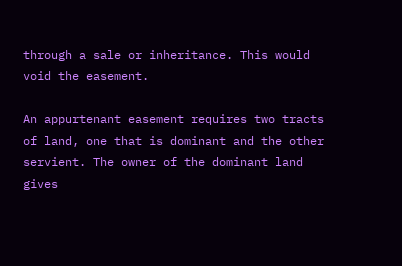through a sale or inheritance. This would void the easement.

An appurtenant easement requires two tracts of land, one that is dominant and the other servient. The owner of the dominant land gives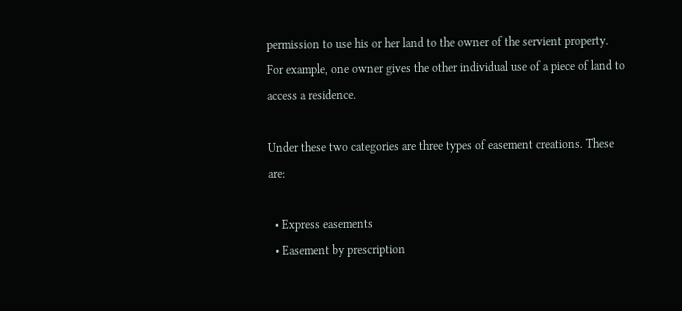permission to use his or her land to the owner of the servient property. For example, one owner gives the other individual use of a piece of land to access a residence.

Under these two categories are three types of easement creations. These are:

  • Express easements
  • Easement by prescription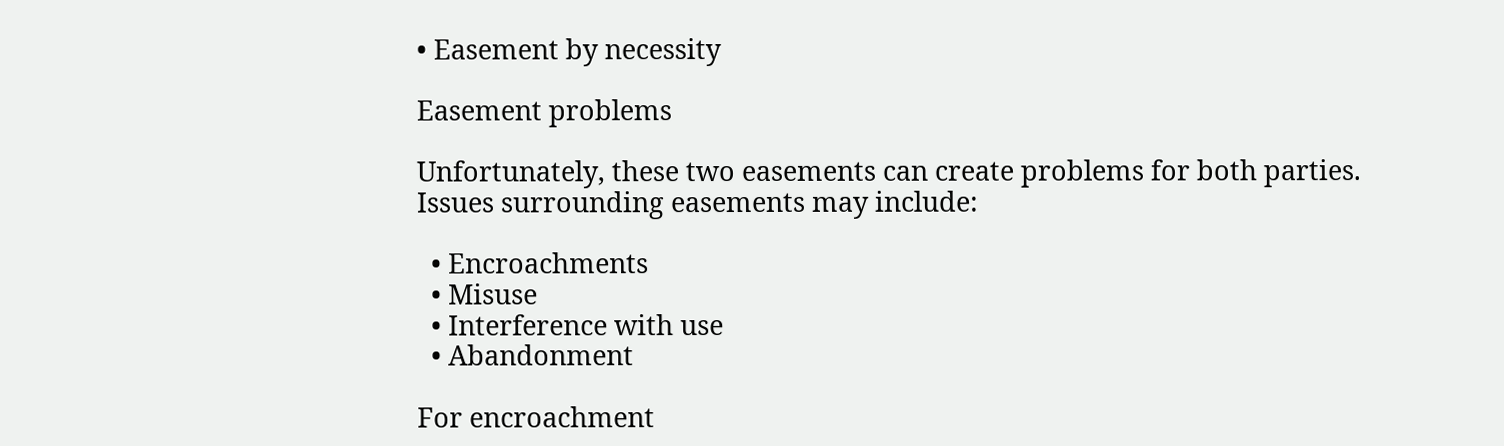• Easement by necessity

Easement problems

Unfortunately, these two easements can create problems for both parties. Issues surrounding easements may include:

  • Encroachments
  • Misuse
  • Interference with use
  • Abandonment

For encroachment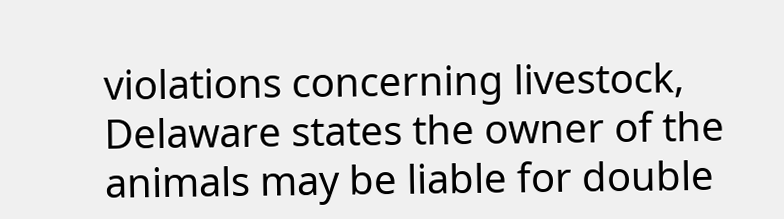violations concerning livestock, Delaware states the owner of the animals may be liable for double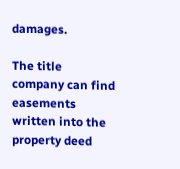damages.

The title company can find easements written into the property deed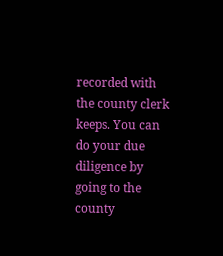recorded with the county clerk keeps. You can do your due diligence by going to the county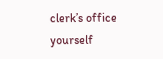clerk’s office yourself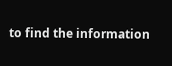to find the information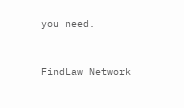you need.



FindLaw Network